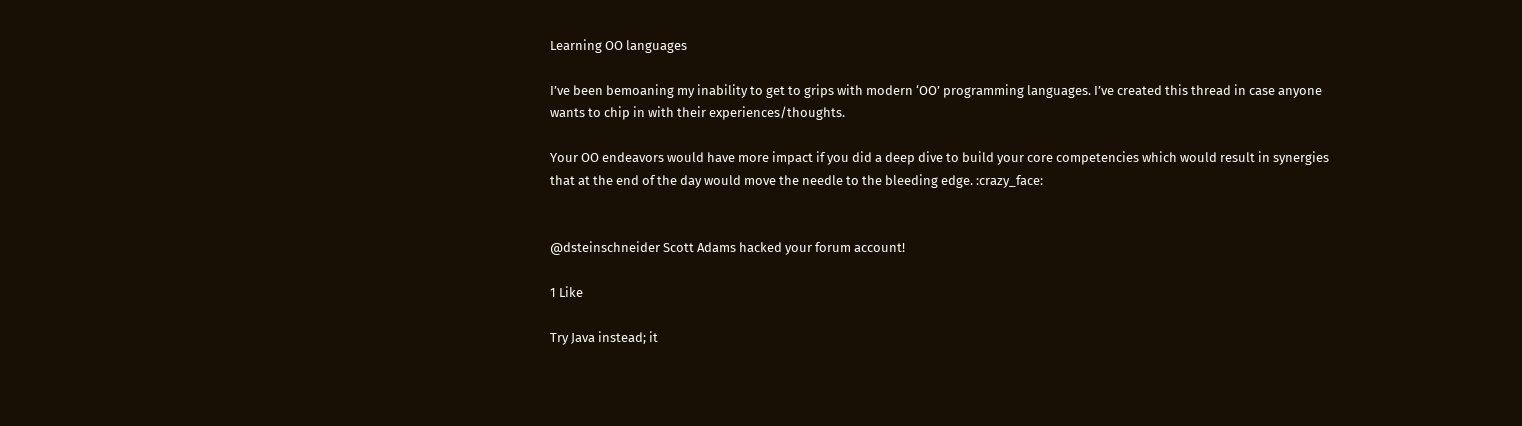Learning OO languages

I’ve been bemoaning my inability to get to grips with modern ‘OO’ programming languages. I’ve created this thread in case anyone wants to chip in with their experiences/thoughts.

Your OO endeavors would have more impact if you did a deep dive to build your core competencies which would result in synergies that at the end of the day would move the needle to the bleeding edge. :crazy_face:


@dsteinschneider Scott Adams hacked your forum account!

1 Like

Try Java instead; it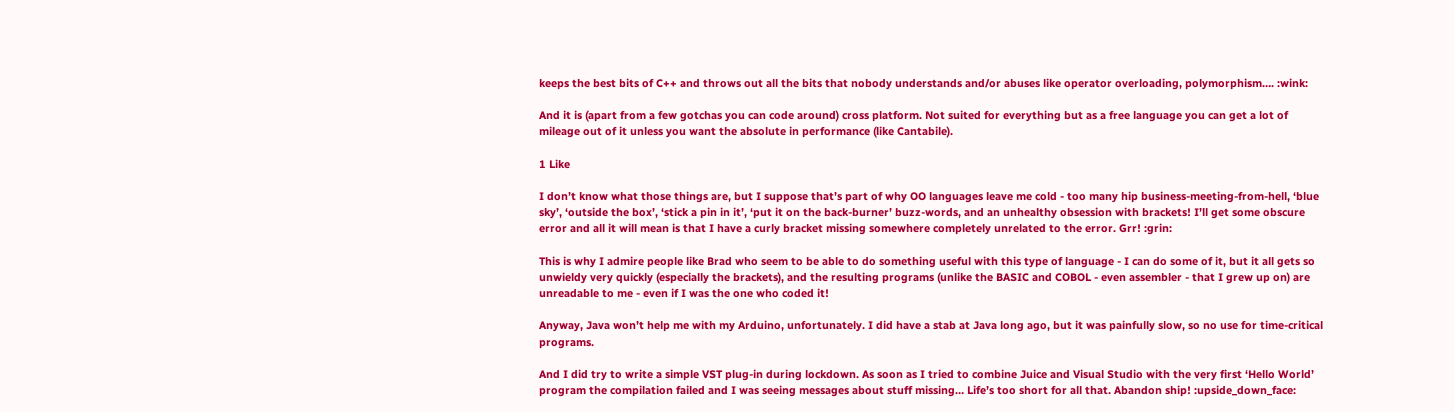keeps the best bits of C++ and throws out all the bits that nobody understands and/or abuses like operator overloading, polymorphism…. :wink:

And it is (apart from a few gotchas you can code around) cross platform. Not suited for everything but as a free language you can get a lot of mileage out of it unless you want the absolute in performance (like Cantabile).

1 Like

I don’t know what those things are, but I suppose that’s part of why OO languages leave me cold - too many hip business-meeting-from-hell, ‘blue sky’, ‘outside the box’, ‘stick a pin in it’, ‘put it on the back-burner’ buzz-words, and an unhealthy obsession with brackets! I’ll get some obscure error and all it will mean is that I have a curly bracket missing somewhere completely unrelated to the error. Grr! :grin:

This is why I admire people like Brad who seem to be able to do something useful with this type of language - I can do some of it, but it all gets so unwieldy very quickly (especially the brackets), and the resulting programs (unlike the BASIC and COBOL - even assembler - that I grew up on) are unreadable to me - even if I was the one who coded it!

Anyway, Java won’t help me with my Arduino, unfortunately. I did have a stab at Java long ago, but it was painfully slow, so no use for time-critical programs.

And I did try to write a simple VST plug-in during lockdown. As soon as I tried to combine Juice and Visual Studio with the very first ‘Hello World’ program the compilation failed and I was seeing messages about stuff missing… Life’s too short for all that. Abandon ship! :upside_down_face: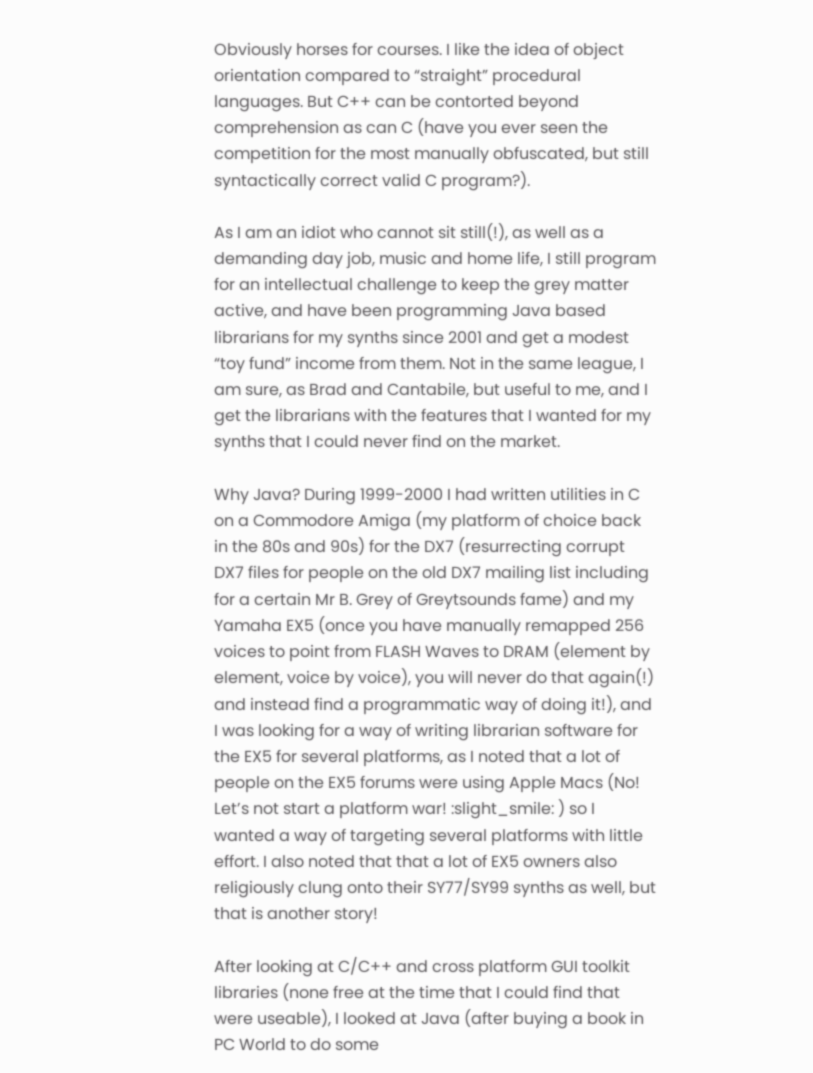Obviously horses for courses. I like the idea of object orientation compared to “straight” procedural languages. But C++ can be contorted beyond comprehension as can C (have you ever seen the competition for the most manually obfuscated, but still syntactically correct valid C program?).

As I am an idiot who cannot sit still(!), as well as a demanding day job, music and home life, I still program for an intellectual challenge to keep the grey matter active, and have been programming Java based librarians for my synths since 2001 and get a modest “toy fund” income from them. Not in the same league, I am sure, as Brad and Cantabile, but useful to me, and I get the librarians with the features that I wanted for my synths that I could never find on the market.

Why Java? During 1999-2000 I had written utilities in C on a Commodore Amiga (my platform of choice back in the 80s and 90s) for the DX7 (resurrecting corrupt DX7 files for people on the old DX7 mailing list including for a certain Mr B. Grey of Greytsounds fame) and my Yamaha EX5 (once you have manually remapped 256 voices to point from FLASH Waves to DRAM (element by element, voice by voice), you will never do that again(!) and instead find a programmatic way of doing it!), and I was looking for a way of writing librarian software for the EX5 for several platforms, as I noted that a lot of people on the EX5 forums were using Apple Macs (No! Let’s not start a platform war! :slight_smile: ) so I wanted a way of targeting several platforms with little effort. I also noted that that a lot of EX5 owners also religiously clung onto their SY77/SY99 synths as well, but that is another story!

After looking at C/C++ and cross platform GUI toolkit libraries (none free at the time that I could find that were useable), I looked at Java (after buying a book in PC World to do some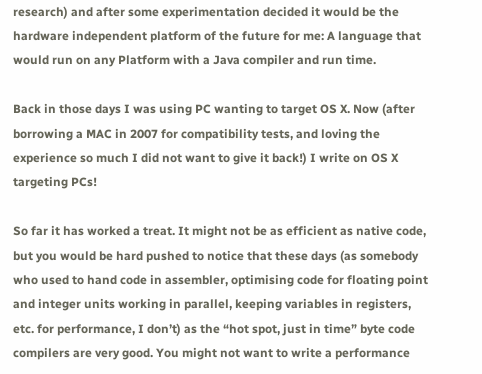research) and after some experimentation decided it would be the hardware independent platform of the future for me: A language that would run on any Platform with a Java compiler and run time.

Back in those days I was using PC wanting to target OS X. Now (after borrowing a MAC in 2007 for compatibility tests, and loving the experience so much I did not want to give it back!) I write on OS X targeting PCs!

So far it has worked a treat. It might not be as efficient as native code, but you would be hard pushed to notice that these days (as somebody who used to hand code in assembler, optimising code for floating point and integer units working in parallel, keeping variables in registers, etc. for performance, I don’t) as the “hot spot, just in time” byte code compilers are very good. You might not want to write a performance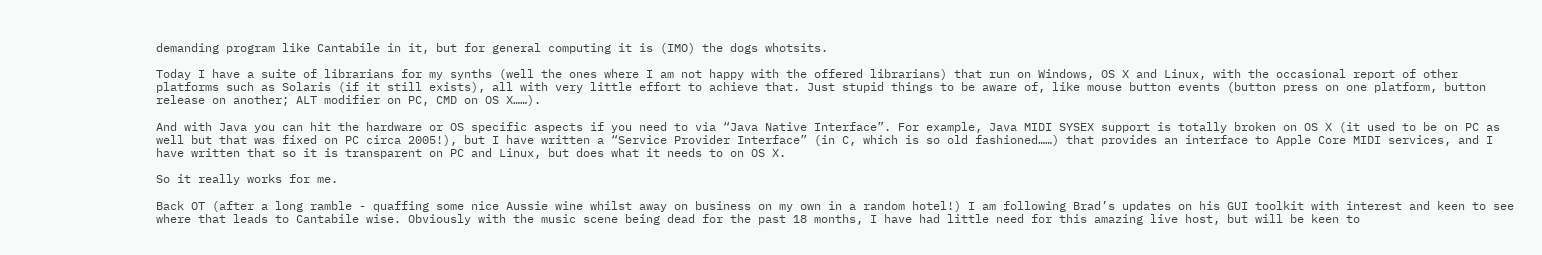demanding program like Cantabile in it, but for general computing it is (IMO) the dogs whotsits.

Today I have a suite of librarians for my synths (well the ones where I am not happy with the offered librarians) that run on Windows, OS X and Linux, with the occasional report of other platforms such as Solaris (if it still exists), all with very little effort to achieve that. Just stupid things to be aware of, like mouse button events (button press on one platform, button release on another; ALT modifier on PC, CMD on OS X……).

And with Java you can hit the hardware or OS specific aspects if you need to via “Java Native Interface”. For example, Java MIDI SYSEX support is totally broken on OS X (it used to be on PC as well but that was fixed on PC circa 2005!), but I have written a “Service Provider Interface” (in C, which is so old fashioned……) that provides an interface to Apple Core MIDI services, and I have written that so it is transparent on PC and Linux, but does what it needs to on OS X.

So it really works for me.

Back OT (after a long ramble - quaffing some nice Aussie wine whilst away on business on my own in a random hotel!) I am following Brad’s updates on his GUI toolkit with interest and keen to see where that leads to Cantabile wise. Obviously with the music scene being dead for the past 18 months, I have had little need for this amazing live host, but will be keen to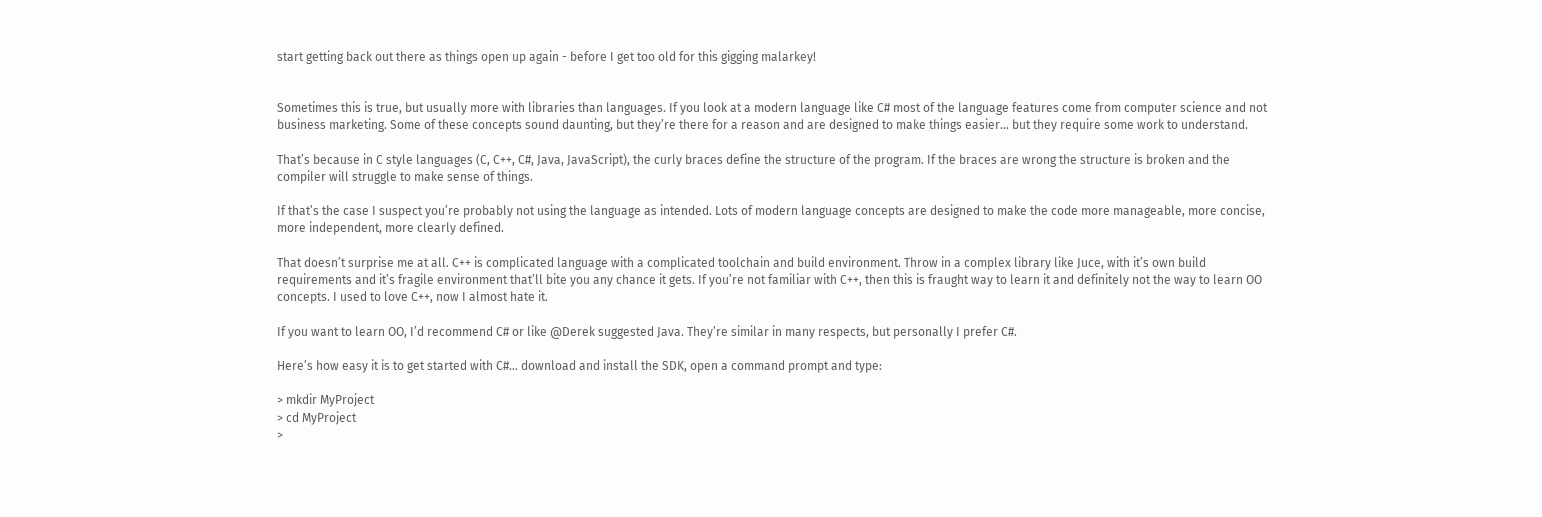start getting back out there as things open up again - before I get too old for this gigging malarkey!


Sometimes this is true, but usually more with libraries than languages. If you look at a modern language like C# most of the language features come from computer science and not business marketing. Some of these concepts sound daunting, but they’re there for a reason and are designed to make things easier… but they require some work to understand.

That’s because in C style languages (C, C++, C#, Java, JavaScript), the curly braces define the structure of the program. If the braces are wrong the structure is broken and the compiler will struggle to make sense of things.

If that’s the case I suspect you’re probably not using the language as intended. Lots of modern language concepts are designed to make the code more manageable, more concise, more independent, more clearly defined.

That doesn’t surprise me at all. C++ is complicated language with a complicated toolchain and build environment. Throw in a complex library like Juce, with it’s own build requirements and it’s fragile environment that’ll bite you any chance it gets. If you’re not familiar with C++, then this is fraught way to learn it and definitely not the way to learn OO concepts. I used to love C++, now I almost hate it.

If you want to learn OO, I’d recommend C# or like @Derek suggested Java. They’re similar in many respects, but personally I prefer C#.

Here’s how easy it is to get started with C#… download and install the SDK, open a command prompt and type:

> mkdir MyProject
> cd MyProject
>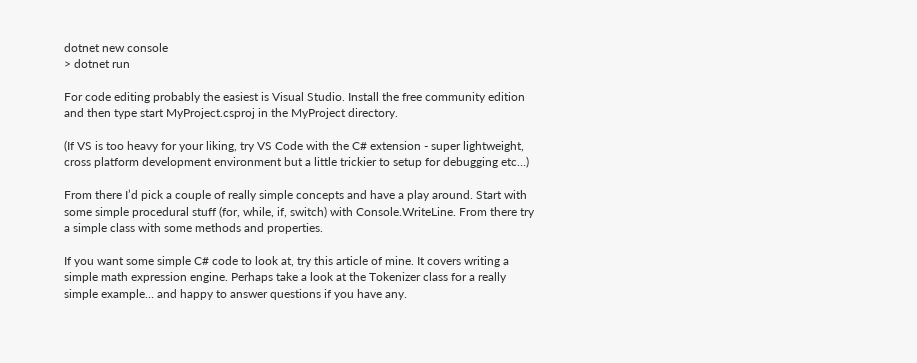dotnet new console
> dotnet run

For code editing probably the easiest is Visual Studio. Install the free community edition and then type start MyProject.csproj in the MyProject directory.

(If VS is too heavy for your liking, try VS Code with the C# extension - super lightweight, cross platform development environment but a little trickier to setup for debugging etc…)

From there I’d pick a couple of really simple concepts and have a play around. Start with some simple procedural stuff (for, while, if, switch) with Console.WriteLine. From there try a simple class with some methods and properties.

If you want some simple C# code to look at, try this article of mine. It covers writing a simple math expression engine. Perhaps take a look at the Tokenizer class for a really simple example… and happy to answer questions if you have any.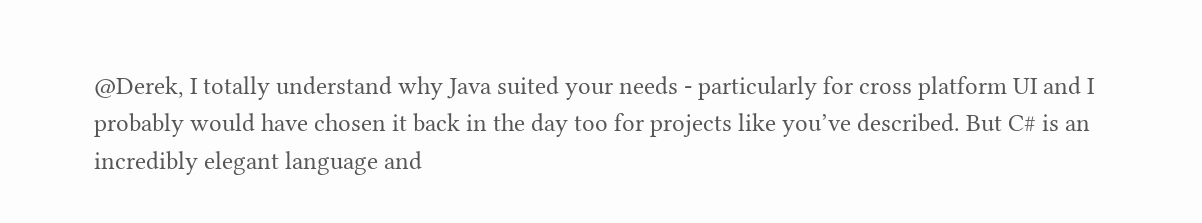@Derek, I totally understand why Java suited your needs - particularly for cross platform UI and I probably would have chosen it back in the day too for projects like you’ve described. But C# is an incredibly elegant language and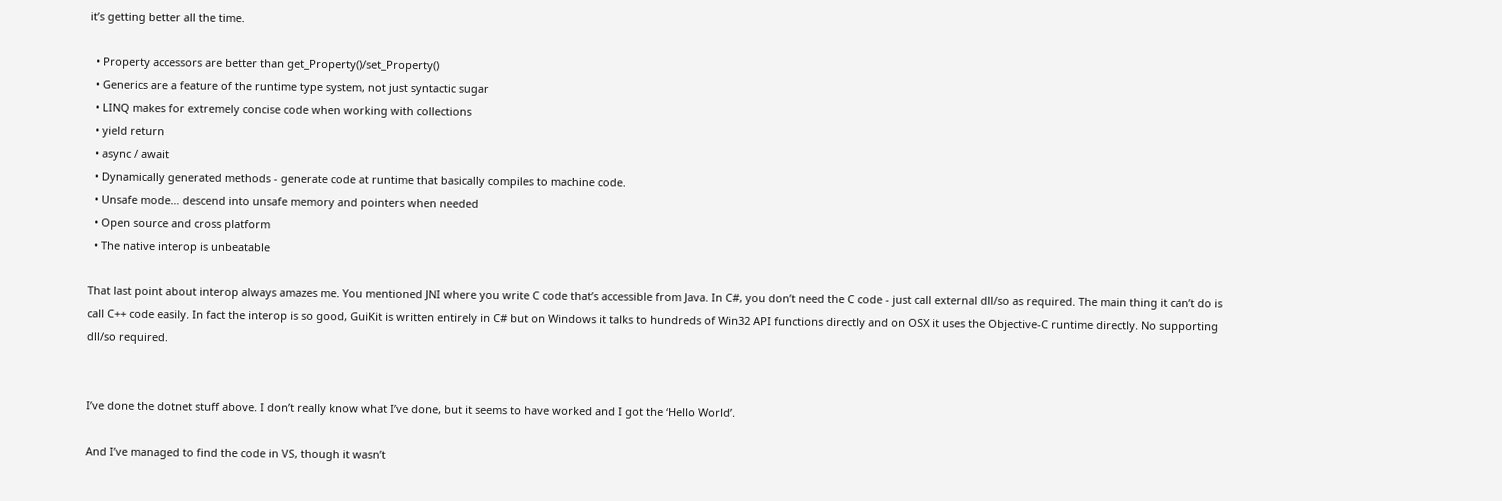it’s getting better all the time.

  • Property accessors are better than get_Property()/set_Property()
  • Generics are a feature of the runtime type system, not just syntactic sugar
  • LINQ makes for extremely concise code when working with collections
  • yield return
  • async / await
  • Dynamically generated methods - generate code at runtime that basically compiles to machine code.
  • Unsafe mode… descend into unsafe memory and pointers when needed
  • Open source and cross platform
  • The native interop is unbeatable

That last point about interop always amazes me. You mentioned JNI where you write C code that’s accessible from Java. In C#, you don’t need the C code - just call external dll/so as required. The main thing it can’t do is call C++ code easily. In fact the interop is so good, GuiKit is written entirely in C# but on Windows it talks to hundreds of Win32 API functions directly and on OSX it uses the Objective-C runtime directly. No supporting dll/so required.


I’ve done the dotnet stuff above. I don’t really know what I’ve done, but it seems to have worked and I got the ‘Hello World’.

And I’ve managed to find the code in VS, though it wasn’t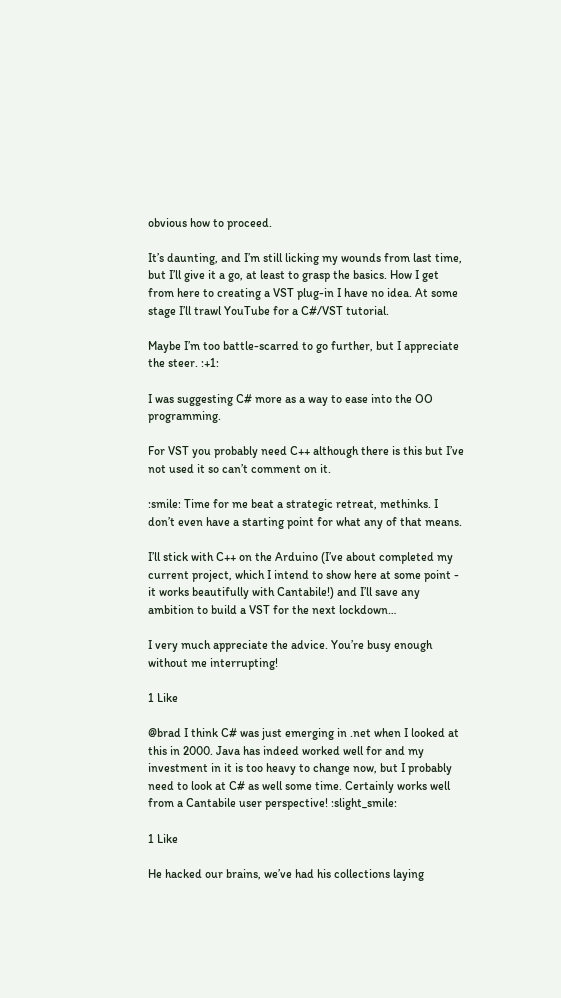obvious how to proceed.

It’s daunting, and I’m still licking my wounds from last time, but I’ll give it a go, at least to grasp the basics. How I get from here to creating a VST plug-in I have no idea. At some stage I’ll trawl YouTube for a C#/VST tutorial.

Maybe I’m too battle-scarred to go further, but I appreciate the steer. :+1:

I was suggesting C# more as a way to ease into the OO programming.

For VST you probably need C++ although there is this but I’ve not used it so can’t comment on it.

:smile: Time for me beat a strategic retreat, methinks. I don’t even have a starting point for what any of that means.

I’ll stick with C++ on the Arduino (I’ve about completed my current project, which I intend to show here at some point - it works beautifully with Cantabile!) and I’ll save any ambition to build a VST for the next lockdown…

I very much appreciate the advice. You’re busy enough without me interrupting!

1 Like

@brad I think C# was just emerging in .net when I looked at this in 2000. Java has indeed worked well for and my investment in it is too heavy to change now, but I probably need to look at C# as well some time. Certainly works well from a Cantabile user perspective! :slight_smile:

1 Like

He hacked our brains, we’ve had his collections laying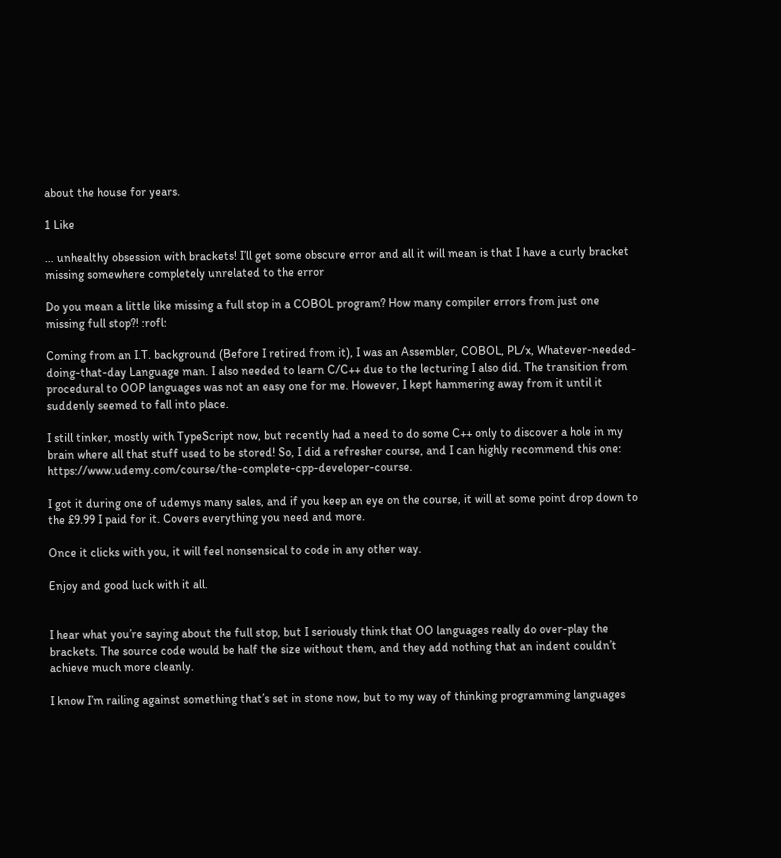about the house for years.

1 Like

… unhealthy obsession with brackets! I’ll get some obscure error and all it will mean is that I have a curly bracket missing somewhere completely unrelated to the error

Do you mean a little like missing a full stop in a COBOL program? How many compiler errors from just one missing full stop?! :rofl:

Coming from an I.T. background (Before I retired from it), I was an Assembler, COBOL, PL/x, Whatever-needed-doing-that-day Language man. I also needed to learn C/C++ due to the lecturing I also did. The transition from procedural to OOP languages was not an easy one for me. However, I kept hammering away from it until it suddenly seemed to fall into place.

I still tinker, mostly with TypeScript now, but recently had a need to do some C++ only to discover a hole in my brain where all that stuff used to be stored! So, I did a refresher course, and I can highly recommend this one: https://www.udemy.com/course/the-complete-cpp-developer-course.

I got it during one of udemys many sales, and if you keep an eye on the course, it will at some point drop down to the £9.99 I paid for it. Covers everything you need and more.

Once it clicks with you, it will feel nonsensical to code in any other way.

Enjoy and good luck with it all.


I hear what you’re saying about the full stop, but I seriously think that OO languages really do over-play the brackets. The source code would be half the size without them, and they add nothing that an indent couldn’t achieve much more cleanly.

I know I’m railing against something that’s set in stone now, but to my way of thinking programming languages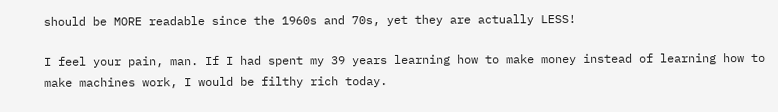should be MORE readable since the 1960s and 70s, yet they are actually LESS!

I feel your pain, man. If I had spent my 39 years learning how to make money instead of learning how to make machines work, I would be filthy rich today.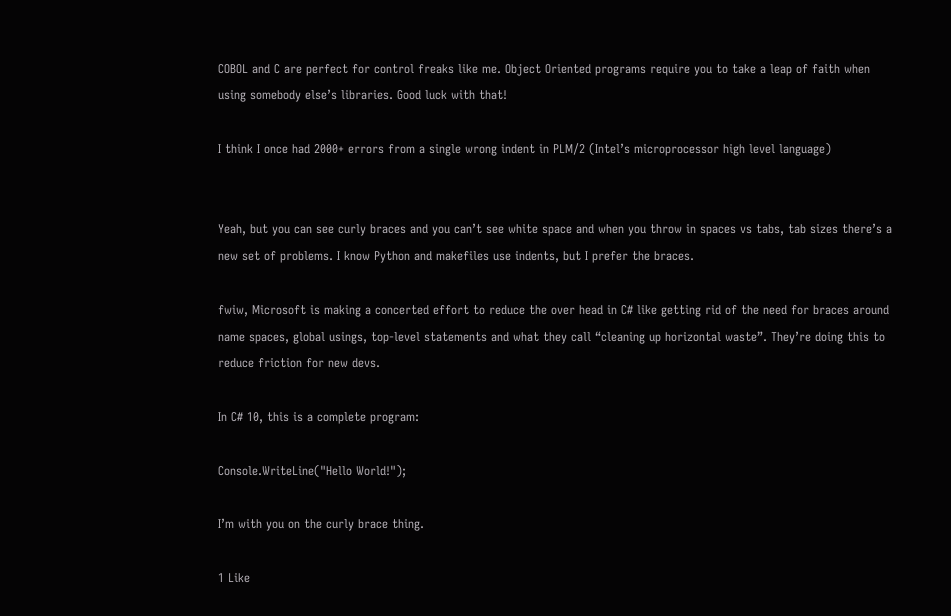COBOL and C are perfect for control freaks like me. Object Oriented programs require you to take a leap of faith when using somebody else’s libraries. Good luck with that!

I think I once had 2000+ errors from a single wrong indent in PLM/2 (Intel’s microprocessor high level language)


Yeah, but you can see curly braces and you can’t see white space and when you throw in spaces vs tabs, tab sizes there’s a new set of problems. I know Python and makefiles use indents, but I prefer the braces.

fwiw, Microsoft is making a concerted effort to reduce the over head in C# like getting rid of the need for braces around name spaces, global usings, top-level statements and what they call “cleaning up horizontal waste”. They’re doing this to reduce friction for new devs.

In C# 10, this is a complete program:

Console.WriteLine("Hello World!");

I’m with you on the curly brace thing.

1 Like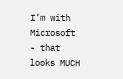I’m with Microsoft - that looks MUCH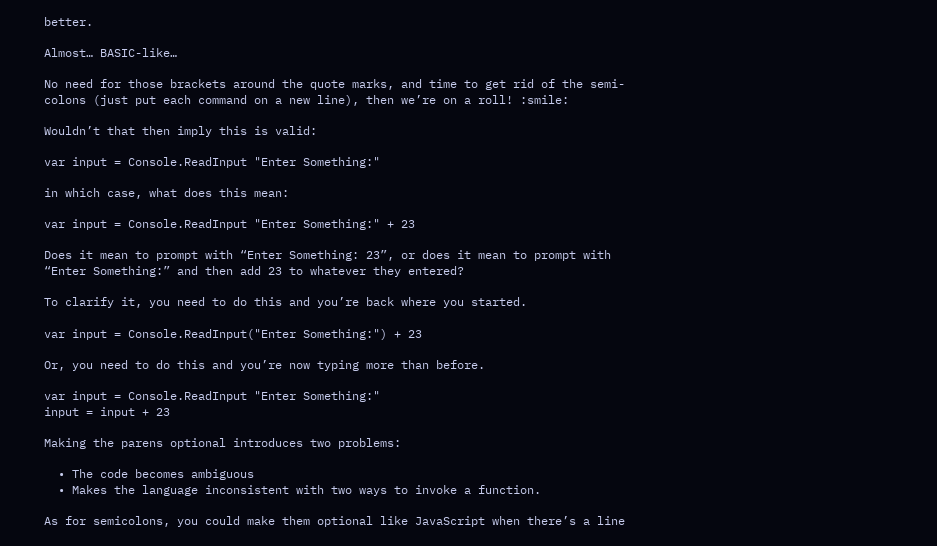better.

Almost… BASIC-like…

No need for those brackets around the quote marks, and time to get rid of the semi-colons (just put each command on a new line), then we’re on a roll! :smile:

Wouldn’t that then imply this is valid:

var input = Console.ReadInput "Enter Something:"

in which case, what does this mean:

var input = Console.ReadInput "Enter Something:" + 23

Does it mean to prompt with “Enter Something: 23”, or does it mean to prompt with “Enter Something:” and then add 23 to whatever they entered?

To clarify it, you need to do this and you’re back where you started.

var input = Console.ReadInput("Enter Something:") + 23

Or, you need to do this and you’re now typing more than before.

var input = Console.ReadInput "Enter Something:"
input = input + 23

Making the parens optional introduces two problems:

  • The code becomes ambiguous
  • Makes the language inconsistent with two ways to invoke a function.

As for semicolons, you could make them optional like JavaScript when there’s a line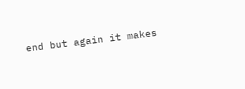end but again it makes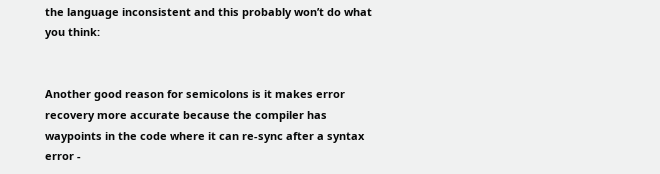the language inconsistent and this probably won’t do what you think:


Another good reason for semicolons is it makes error recovery more accurate because the compiler has waypoints in the code where it can re-sync after a syntax error -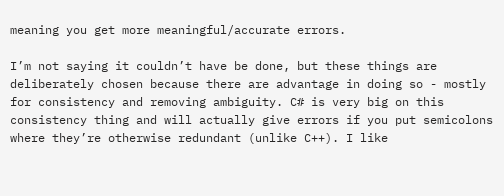meaning you get more meaningful/accurate errors.

I’m not saying it couldn’t have be done, but these things are deliberately chosen because there are advantage in doing so - mostly for consistency and removing ambiguity. C# is very big on this consistency thing and will actually give errors if you put semicolons where they’re otherwise redundant (unlike C++). I like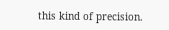this kind of precision.